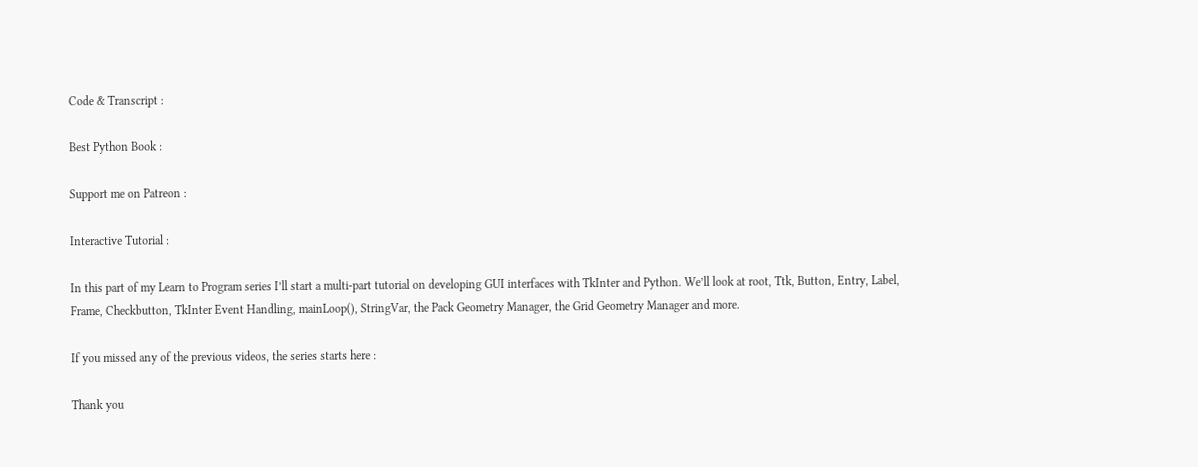Code & Transcript :

Best Python Book :

Support me on Patreon :

Interactive Tutorial :

In this part of my Learn to Program series I’ll start a multi-part tutorial on developing GUI interfaces with TkInter and Python. We’ll look at root, Ttk, Button, Entry, Label, Frame, Checkbutton, TkInter Event Handling, mainLoop(), StringVar, the Pack Geometry Manager, the Grid Geometry Manager and more.

If you missed any of the previous videos, the series starts here :

Thank you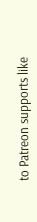to Patreon supports like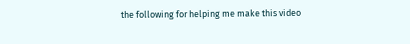the following for helping me make this video